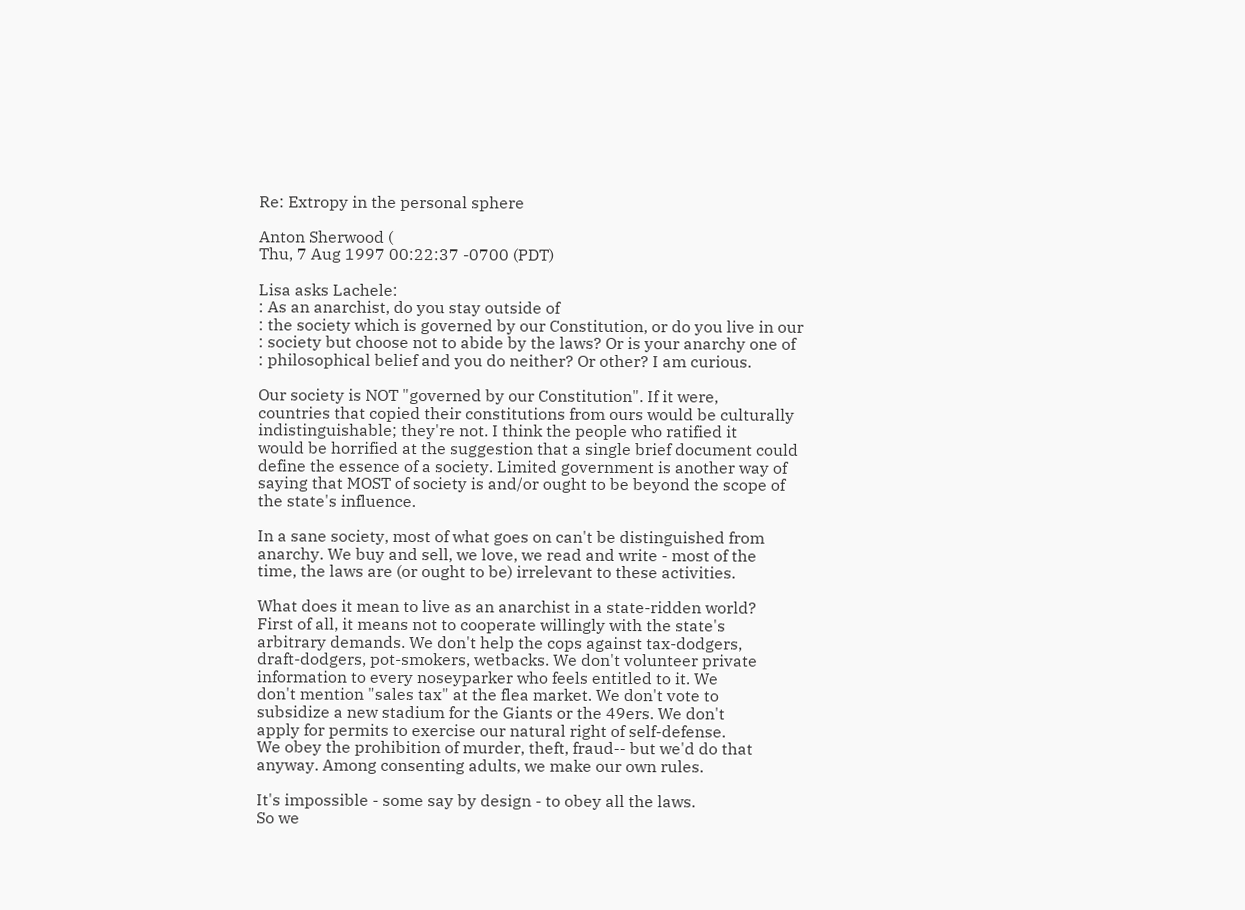Re: Extropy in the personal sphere

Anton Sherwood (
Thu, 7 Aug 1997 00:22:37 -0700 (PDT)

Lisa asks Lachele:
: As an anarchist, do you stay outside of
: the society which is governed by our Constitution, or do you live in our
: society but choose not to abide by the laws? Or is your anarchy one of
: philosophical belief and you do neither? Or other? I am curious.

Our society is NOT "governed by our Constitution". If it were,
countries that copied their constitutions from ours would be culturally
indistinguishable; they're not. I think the people who ratified it
would be horrified at the suggestion that a single brief document could
define the essence of a society. Limited government is another way of
saying that MOST of society is and/or ought to be beyond the scope of
the state's influence.

In a sane society, most of what goes on can't be distinguished from
anarchy. We buy and sell, we love, we read and write - most of the
time, the laws are (or ought to be) irrelevant to these activities.

What does it mean to live as an anarchist in a state-ridden world?
First of all, it means not to cooperate willingly with the state's
arbitrary demands. We don't help the cops against tax-dodgers,
draft-dodgers, pot-smokers, wetbacks. We don't volunteer private
information to every noseyparker who feels entitled to it. We
don't mention "sales tax" at the flea market. We don't vote to
subsidize a new stadium for the Giants or the 49ers. We don't
apply for permits to exercise our natural right of self-defense.
We obey the prohibition of murder, theft, fraud-- but we'd do that
anyway. Among consenting adults, we make our own rules.

It's impossible - some say by design - to obey all the laws.
So we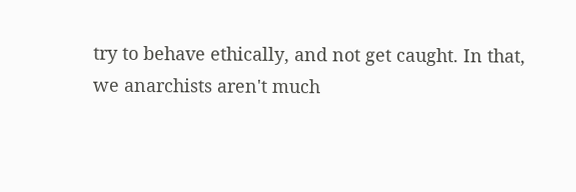try to behave ethically, and not get caught. In that,
we anarchists aren't much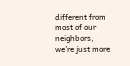different from most of our neighbors,
we're just more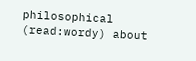philosophical (read:wordy) about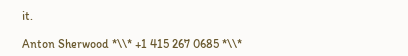it.

Anton Sherwood *\\* +1 415 267 0685 *\\*